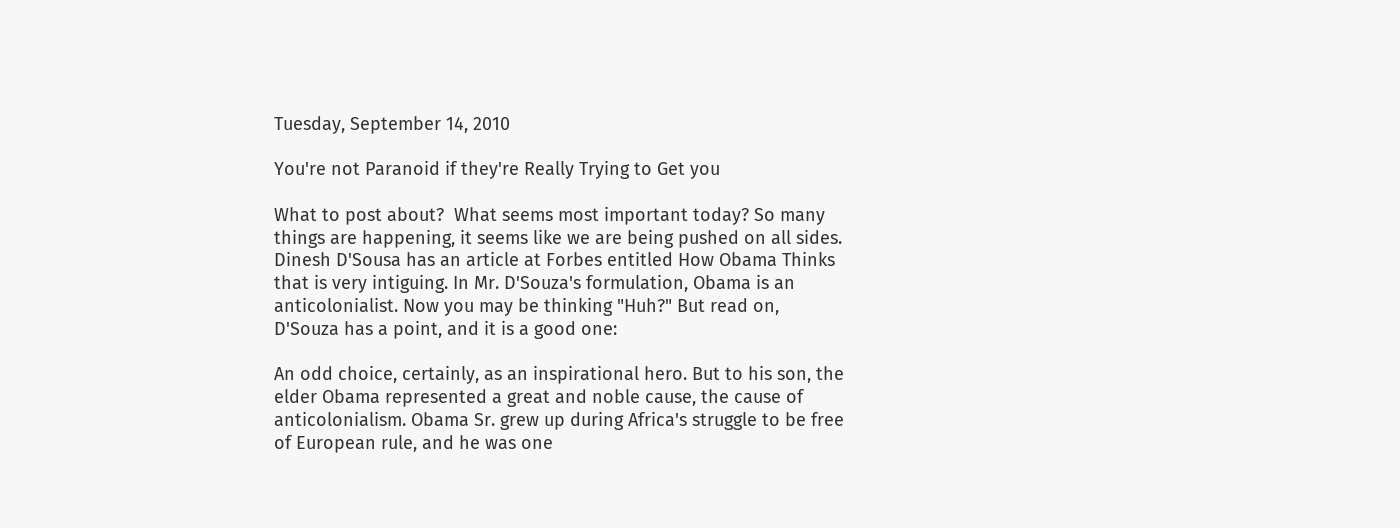Tuesday, September 14, 2010

You're not Paranoid if they're Really Trying to Get you

What to post about?  What seems most important today? So many things are happening, it seems like we are being pushed on all sides.  Dinesh D'Sousa has an article at Forbes entitled How Obama Thinks that is very intiguing. In Mr. D'Souza's formulation, Obama is an anticolonialist. Now you may be thinking "Huh?" But read on, D'Souza has a point, and it is a good one:

An odd choice, certainly, as an inspirational hero. But to his son, the elder Obama represented a great and noble cause, the cause of anticolonialism. Obama Sr. grew up during Africa's struggle to be free of European rule, and he was one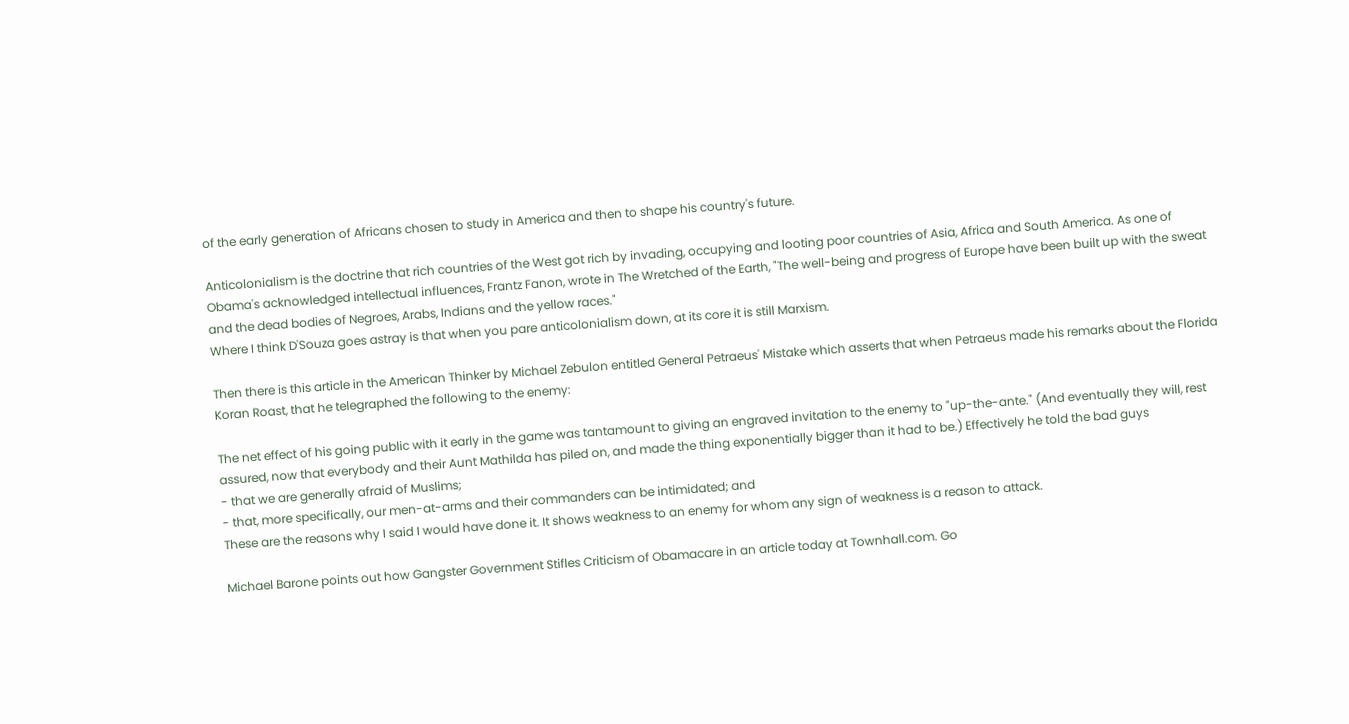of the early generation of Africans chosen to study in America and then to shape his country's future.

Anticolonialism is the doctrine that rich countries of the West got rich by invading, occupying and looting poor countries of Asia, Africa and South America. As one of Obama's acknowledged intellectual influences, Frantz Fanon, wrote in The Wretched of the Earth, "The well-being and progress of Europe have been built up with the sweat and the dead bodies of Negroes, Arabs, Indians and the yellow races."
Where I think D'Souza goes astray is that when you pare anticolonialism down, at its core it is still Marxism.

Then there is this article in the American Thinker by Michael Zebulon entitled General Petraeus' Mistake which asserts that when Petraeus made his remarks about the Florida Koran Roast, that he telegraphed the following to the enemy:

The net effect of his going public with it early in the game was tantamount to giving an engraved invitation to the enemy to "up-the-ante." (And eventually they will, rest assured, now that everybody and their Aunt Mathilda has piled on, and made the thing exponentially bigger than it had to be.) Effectively he told the bad guys
- that we are generally afraid of Muslims;
- that, more specifically, our men-at-arms and their commanders can be intimidated; and
These are the reasons why I said I would have done it. It shows weakness to an enemy for whom any sign of weakness is a reason to attack.

Michael Barone points out how Gangster Government Stifles Criticism of Obamacare in an article today at Townhall.com. Go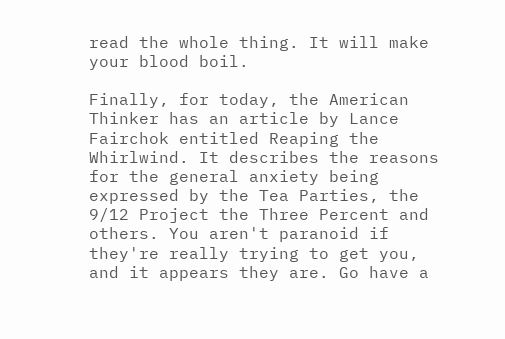read the whole thing. It will make your blood boil.

Finally, for today, the American Thinker has an article by Lance Fairchok entitled Reaping the Whirlwind. It describes the reasons for the general anxiety being expressed by the Tea Parties, the 9/12 Project the Three Percent and others. You aren't paranoid if they're really trying to get you, and it appears they are. Go have a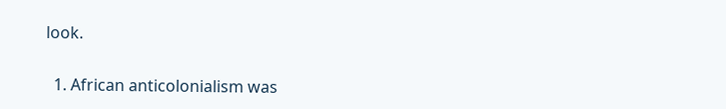look.


  1. African anticolonialism was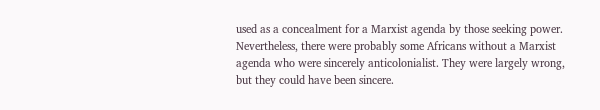used as a concealment for a Marxist agenda by those seeking power. Nevertheless, there were probably some Africans without a Marxist agenda who were sincerely anticolonialist. They were largely wrong, but they could have been sincere.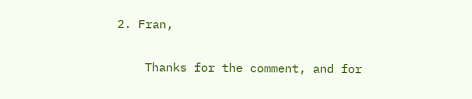2. Fran,

    Thanks for the comment, and for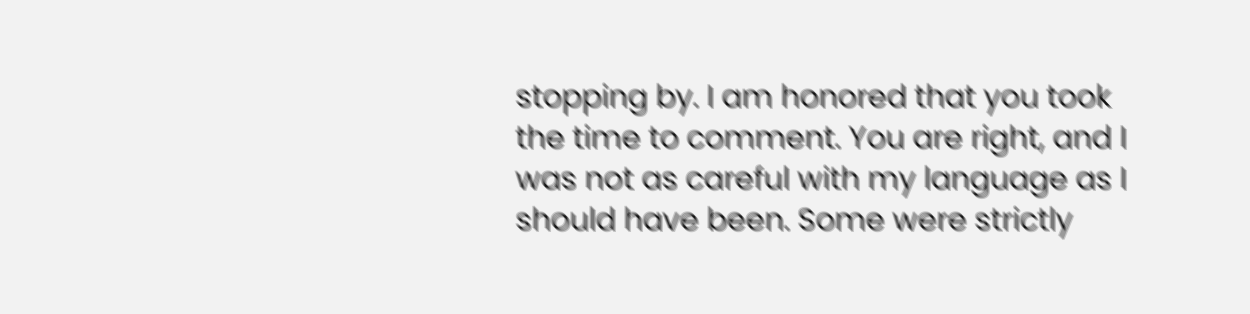stopping by. I am honored that you took the time to comment. You are right, and I was not as careful with my language as I should have been. Some were strictly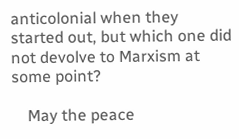anticolonial when they started out, but which one did not devolve to Marxism at some point?

    May the peace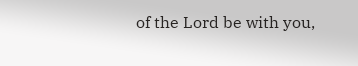of the Lord be with you,